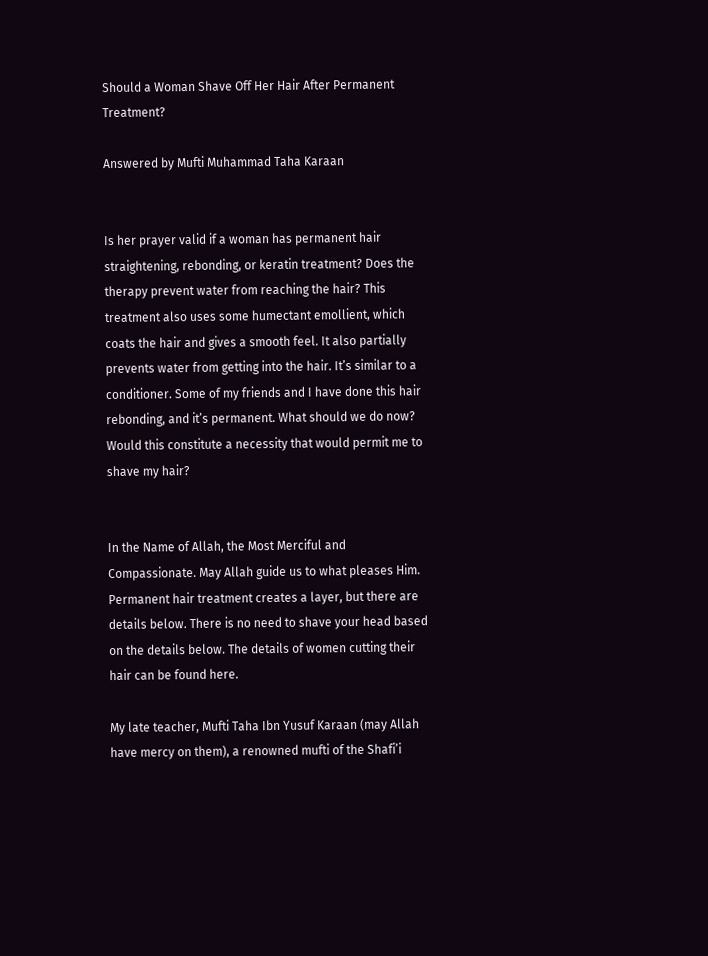Should a Woman Shave Off Her Hair After Permanent Treatment?

Answered by Mufti Muhammad Taha Karaan


Is her prayer valid if a woman has permanent hair straightening, rebonding, or keratin treatment? Does the therapy prevent water from reaching the hair? This treatment also uses some humectant emollient, which coats the hair and gives a smooth feel. It also partially prevents water from getting into the hair. It’s similar to a conditioner. Some of my friends and I have done this hair rebonding, and it’s permanent. What should we do now? Would this constitute a necessity that would permit me to shave my hair?


In the Name of Allah, the Most Merciful and Compassionate. May Allah guide us to what pleases Him. Permanent hair treatment creates a layer, but there are details below. There is no need to shave your head based on the details below. The details of women cutting their hair can be found here.

My late teacher, Mufti Taha Ibn Yusuf Karaan (may Allah have mercy on them), a renowned mufti of the Shafi’i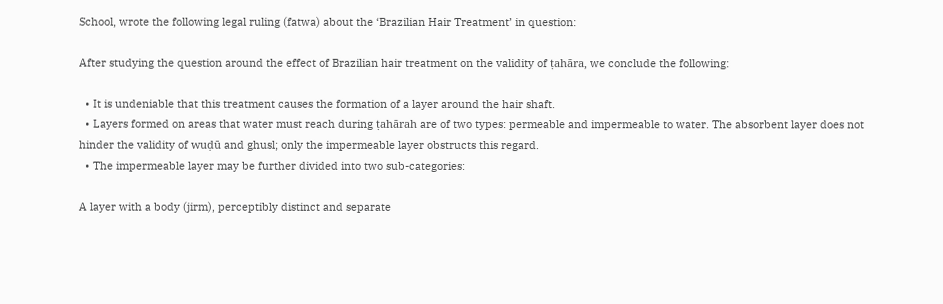School, wrote the following legal ruling (fatwa) about the ‘Brazilian Hair Treatment’ in question:

After studying the question around the effect of Brazilian hair treatment on the validity of ṭahāra, we conclude the following:

  • It is undeniable that this treatment causes the formation of a layer around the hair shaft.
  • Layers formed on areas that water must reach during ṭahārah are of two types: permeable and impermeable to water. The absorbent layer does not hinder the validity of wuḍū and ghusl; only the impermeable layer obstructs this regard.
  • The impermeable layer may be further divided into two sub-categories:

A layer with a body (jirm), perceptibly distinct and separate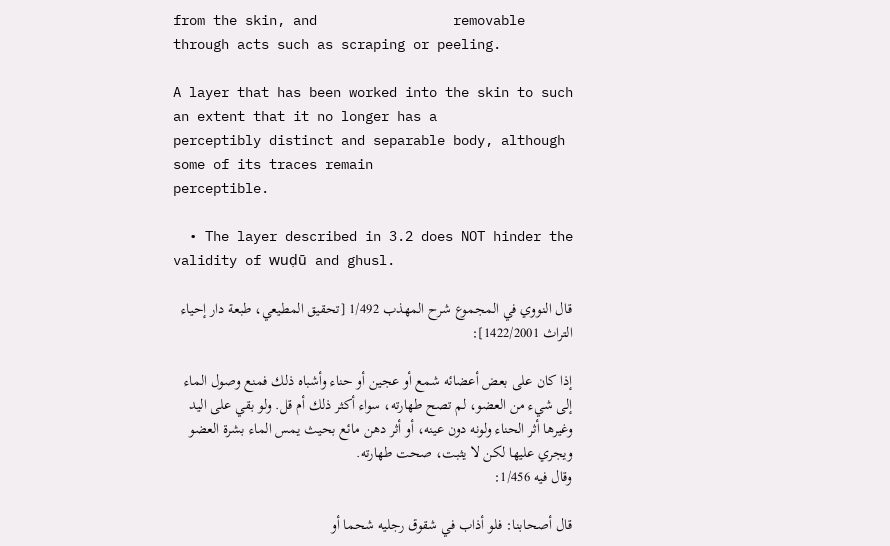from the skin, and                 removable through acts such as scraping or peeling.

A layer that has been worked into the skin to such an extent that it no longer has a           perceptibly distinct and separable body, although some of its traces remain                      perceptible.

  • The layer described in 3.2 does NOT hinder the validity of wuḍū and ghusl.

قال النووي في المجموع شرح المهذب 1/492 [تحقيق المطيعي، طبعة دار إحياء التراث 1422/2001]:

إذا كان على بعض أعضائه شمع أو عجين أو حناء وأشباه ذلك فمنع وصول الماء إلى شيء من العضو، لم تصح طهارته، سواء أكثر ذلك أم قل. ولو بقي على اليد وغيرها أثر الحناء ولونه دون عينه، أو أثر دهن مائع بحيث يمس الماء بشرة العضو ويجري عليها لكن لا يثبت، صحت طهارته.
وقال فيه 1/456:

قال أصحابنا: فلو أذاب في شقوق رجليه شحما أو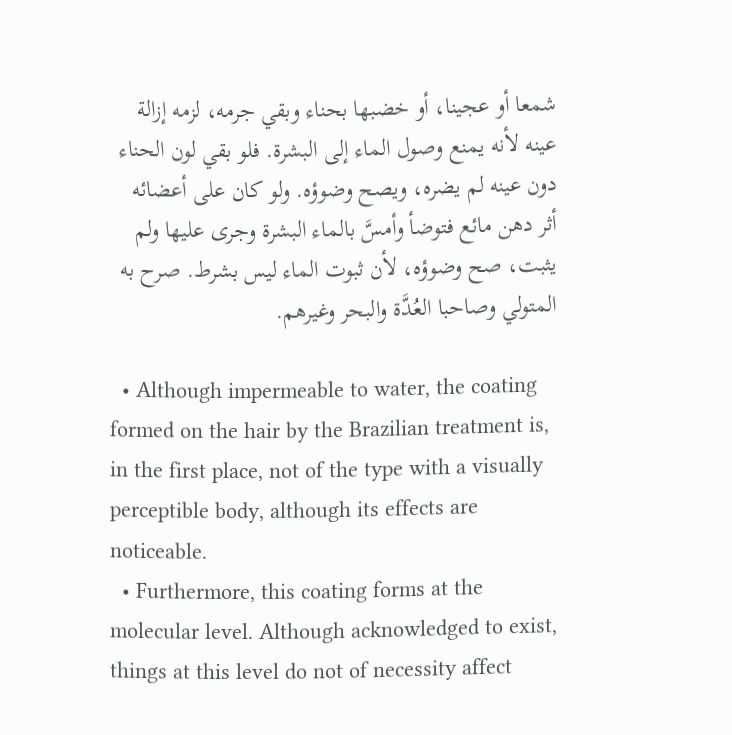شمعا أو عجينا، أو خضبها بحناء وبقي جرمه، لزمه إزالة عينه لأنه يمنع وصول الماء إلى البشرة. فلو بقي لون الحناء دون عينه لم يضره، ويصح وضوؤه. ولو كان على أعضائه أثر دهن مائع فتوضأ وأمسَّ بالماء البشرة وجرى عليها ولم يثبت، صح وضوؤه، لأن ثبوت الماء ليس بشرط. صرح به المتولي وصاحبا العُدَّة والبحر وغيرهم.

  • Although impermeable to water, the coating formed on the hair by the Brazilian treatment is, in the first place, not of the type with a visually perceptible body, although its effects are noticeable.
  • Furthermore, this coating forms at the molecular level. Although acknowledged to exist, things at this level do not of necessity affect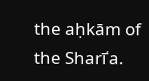the aḥkām of the Sharīʿa.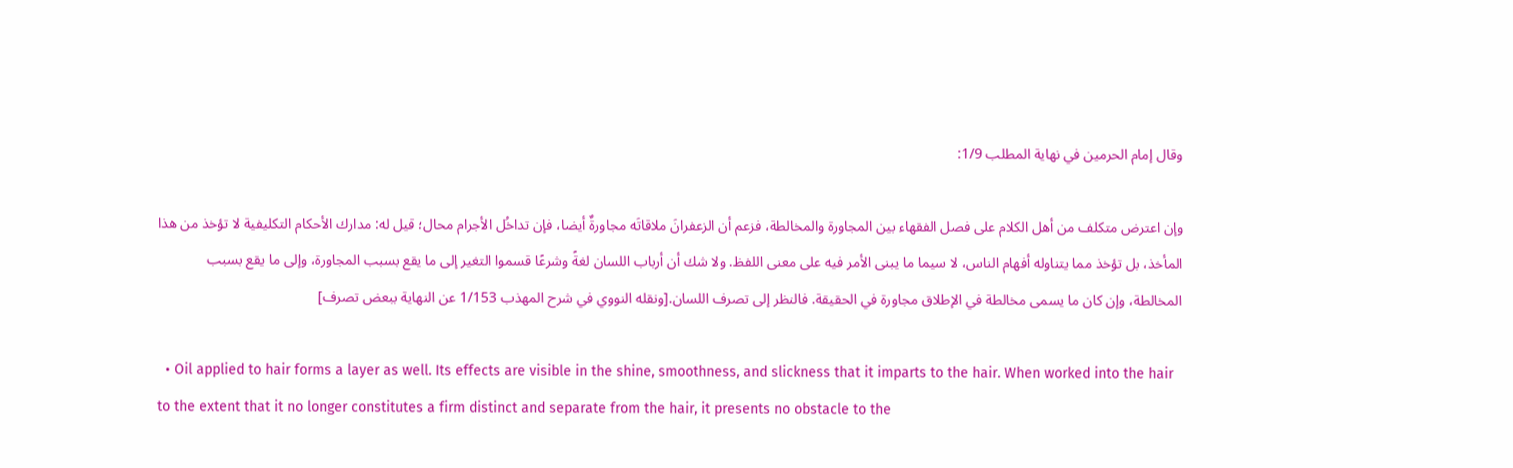وقال إمام الحرمين في نهاية المطلب 1/9:

وإن اعترض متكلف من أهل الكلام على فصل الفقهاء بين المجاورة والمخالطة، فزعم أن الزعفرانَ ملاقاتَه مجاورةٌ أيضا، فإن تداخُل الأجرام محال؛ قيل له: مدارك الأحكام التكليفية لا تؤخذ من هذا المأخذ، بل تؤخذ مما يتناوله أفهام الناس، لا سيما ما يبنى الأمر فيه على معنى اللفظ. ولا شك أن أرباب اللسان لغةً وشرعًا قسموا التغير إلى ما يقع بسبب المجاورة، وإلى ما يقع بسبب المخالطة، وإن كان ما يسمى مخالطة في الإطلاق مجاورة في الحقيقة. فالنظر إلى تصرف اللسان.[ونقله النووي في شرح المهذب 1/153 عن النهاية ببعض تصرف]

  • Oil applied to hair forms a layer as well. Its effects are visible in the shine, smoothness, and slickness that it imparts to the hair. When worked into the hair to the extent that it no longer constitutes a firm distinct and separate from the hair, it presents no obstacle to the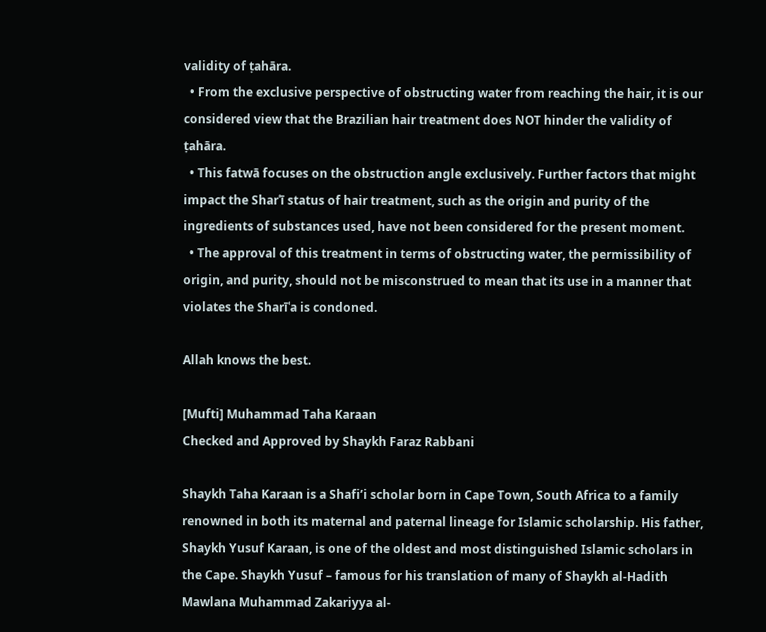validity of ṭahāra.
  • From the exclusive perspective of obstructing water from reaching the hair, it is our considered view that the Brazilian hair treatment does NOT hinder the validity of ṭahāra.
  • This fatwā focuses on the obstruction angle exclusively. Further factors that might impact the Sharʿī status of hair treatment, such as the origin and purity of the ingredients of substances used, have not been considered for the present moment.
  • The approval of this treatment in terms of obstructing water, the permissibility of origin, and purity, should not be misconstrued to mean that its use in a manner that violates the Sharīʿa is condoned.

Allah knows the best.

[Mufti] Muhammad Taha Karaan
Checked and Approved by Shaykh Faraz Rabbani

Shaykh Taha Karaan is a Shafi’i scholar born in Cape Town, South Africa to a family renowned in both its maternal and paternal lineage for Islamic scholarship. His father, Shaykh Yusuf Karaan, is one of the oldest and most distinguished Islamic scholars in the Cape. Shaykh Yusuf – famous for his translation of many of Shaykh al-Hadith Mawlana Muhammad Zakariyya al-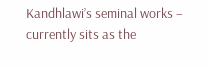Kandhlawi’s seminal works – currently sits as the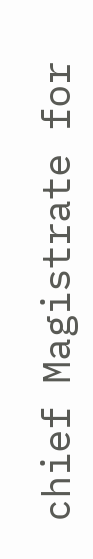chief Magistrate for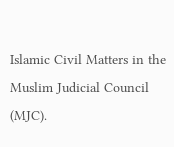Islamic Civil Matters in the Muslim Judicial Council (MJC).